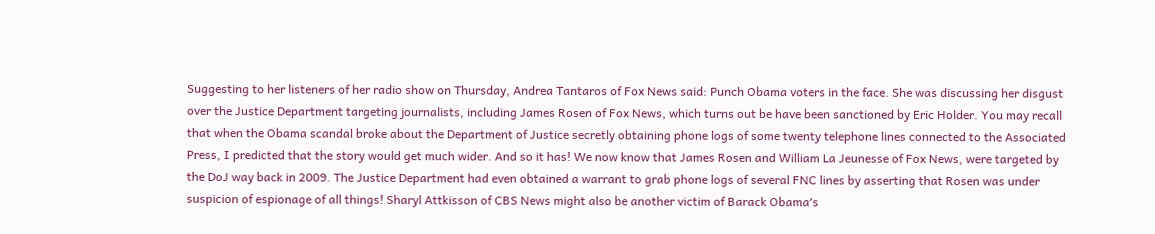Suggesting to her listeners of her radio show on Thursday, Andrea Tantaros of Fox News said: Punch Obama voters in the face. She was discussing her disgust over the Justice Department targeting journalists, including James Rosen of Fox News, which turns out be have been sanctioned by Eric Holder. You may recall that when the Obama scandal broke about the Department of Justice secretly obtaining phone logs of some twenty telephone lines connected to the Associated Press, I predicted that the story would get much wider. And so it has! We now know that James Rosen and William La Jeunesse of Fox News, were targeted by the DoJ way back in 2009. The Justice Department had even obtained a warrant to grab phone logs of several FNC lines by asserting that Rosen was under suspicion of espionage of all things! Sharyl Attkisson of CBS News might also be another victim of Barack Obama′s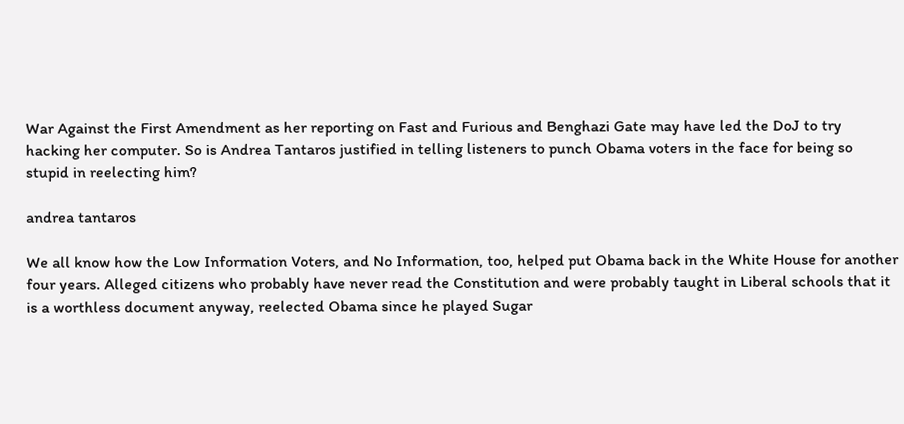War Against the First Amendment as her reporting on Fast and Furious and Benghazi Gate may have led the DoJ to try hacking her computer. So is Andrea Tantaros justified in telling listeners to punch Obama voters in the face for being so stupid in reelecting him?

andrea tantaros

We all know how the Low Information Voters, and No Information, too, helped put Obama back in the White House for another four years. Alleged citizens who probably have never read the Constitution and were probably taught in Liberal schools that it is a worthless document anyway, reelected Obama since he played Sugar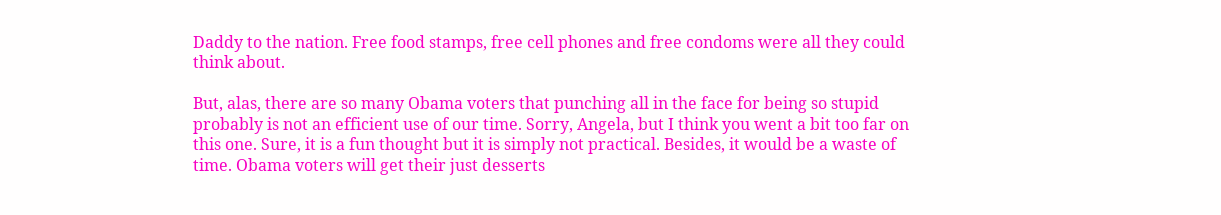Daddy to the nation. Free food stamps, free cell phones and free condoms were all they could think about.

But, alas, there are so many Obama voters that punching all in the face for being so stupid probably is not an efficient use of our time. Sorry, Angela, but I think you went a bit too far on this one. Sure, it is a fun thought but it is simply not practical. Besides, it would be a waste of time. Obama voters will get their just desserts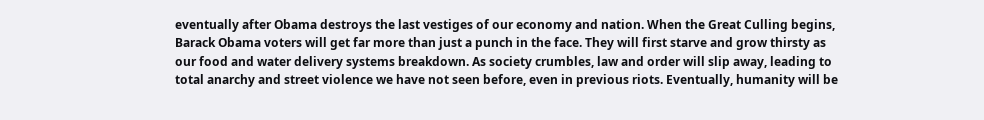eventually after Obama destroys the last vestiges of our economy and nation. When the Great Culling begins, Barack Obama voters will get far more than just a punch in the face. They will first starve and grow thirsty as our food and water delivery systems breakdown. As society crumbles, law and order will slip away, leading to total anarchy and street violence we have not seen before, even in previous riots. Eventually, humanity will be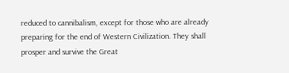reduced to cannibalism, except for those who are already preparing for the end of Western Civilization. They shall prosper and survive the Great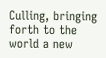Culling, bringing forth to the world a new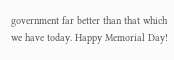government far better than that which we have today. Happy Memorial Day!